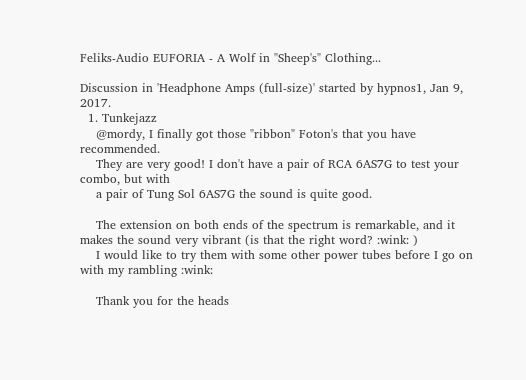Feliks-Audio EUFORIA - A Wolf in "Sheep's" Clothing...

Discussion in 'Headphone Amps (full-size)' started by hypnos1, Jan 9, 2017.
  1. Tunkejazz
    @mordy, I finally got those "ribbon" Foton's that you have recommended.
    They are very good! I don't have a pair of RCA 6AS7G to test your combo, but with
    a pair of Tung Sol 6AS7G the sound is quite good.

    The extension on both ends of the spectrum is remarkable, and it makes the sound very vibrant (is that the right word? :wink: )
    I would like to try them with some other power tubes before I go on with my rambling :wink:

    Thank you for the heads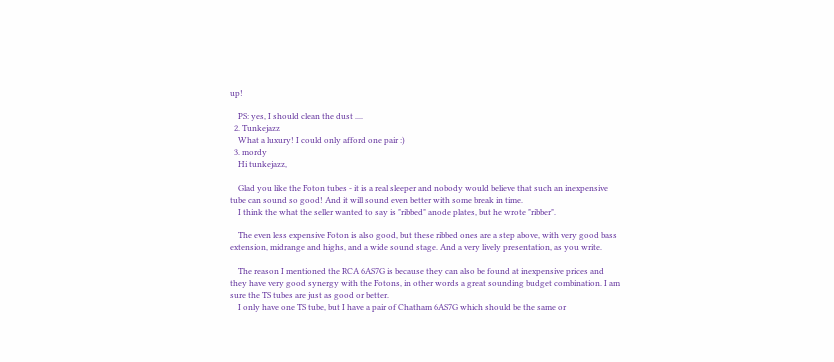up!

    PS: yes, I should clean the dust ....
  2. Tunkejazz
    What a luxury! I could only afford one pair :)
  3. mordy
    Hi tunkejazz,

    Glad you like the Foton tubes - it is a real sleeper and nobody would believe that such an inexpensive tube can sound so good! And it will sound even better with some break in time.
    I think the what the seller wanted to say is "ribbed" anode plates, but he wrote "ribber".

    The even less expensive Foton is also good, but these ribbed ones are a step above, with very good bass extension, midrange and highs, and a wide sound stage. And a very lively presentation, as you write.

    The reason I mentioned the RCA 6AS7G is because they can also be found at inexpensive prices and they have very good synergy with the Fotons, in other words a great sounding budget combination. I am sure the TS tubes are just as good or better.
    I only have one TS tube, but I have a pair of Chatham 6AS7G which should be the same or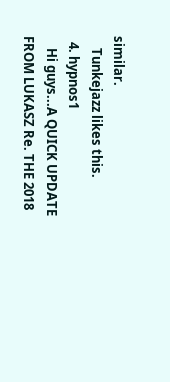similar.
    Tunkejazz likes this.
  4. hypnos1
    Hi guys...A QUICK UPDATE FROM LUKASZ Re. THE 2018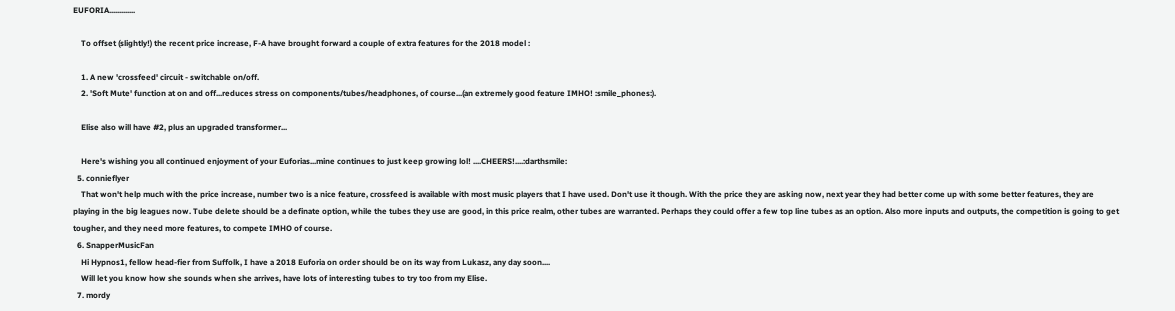EUFORIA.............

    To offset (slightly!) the recent price increase, F-A have brought forward a couple of extra features for the 2018 model :

    1. A new 'crossfeed' circuit - switchable on/off.
    2. 'Soft Mute' function at on and off...reduces stress on components/tubes/headphones, of course...(an extremely good feature IMHO! :smile_phones:).

    Elise also will have #2, plus an upgraded transformer...

    Here's wishing you all continued enjoyment of your Euforias...mine continues to just keep growing lol! ....CHEERS!....:darthsmile:
  5. connieflyer
    That won't help much with the price increase, number two is a nice feature, crossfeed is available with most music players that I have used. Don't use it though. With the price they are asking now, next year they had better come up with some better features, they are playing in the big leagues now. Tube delete should be a definate option, while the tubes they use are good, in this price realm, other tubes are warranted. Perhaps they could offer a few top line tubes as an option. Also more inputs and outputs, the competition is going to get tougher, and they need more features, to compete IMHO of course.
  6. SnapperMusicFan
    Hi Hypnos1, fellow head-fier from Suffolk, I have a 2018 Euforia on order should be on its way from Lukasz, any day soon....
    Will let you know how she sounds when she arrives, have lots of interesting tubes to try too from my Elise.
  7. mordy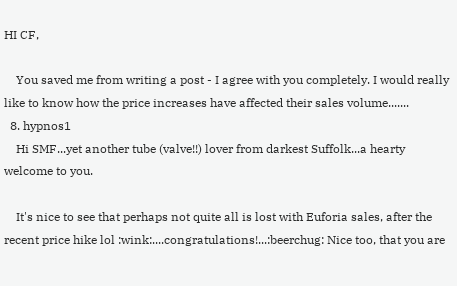HI CF,

    You saved me from writing a post - I agree with you completely. I would really like to know how the price increases have affected their sales volume.......
  8. hypnos1
    Hi SMF...yet another tube (valve!!) lover from darkest Suffolk...a hearty welcome to you.

    It's nice to see that perhaps not quite all is lost with Euforia sales, after the recent price hike lol :wink:....congratulations!...:beerchug: Nice too, that you are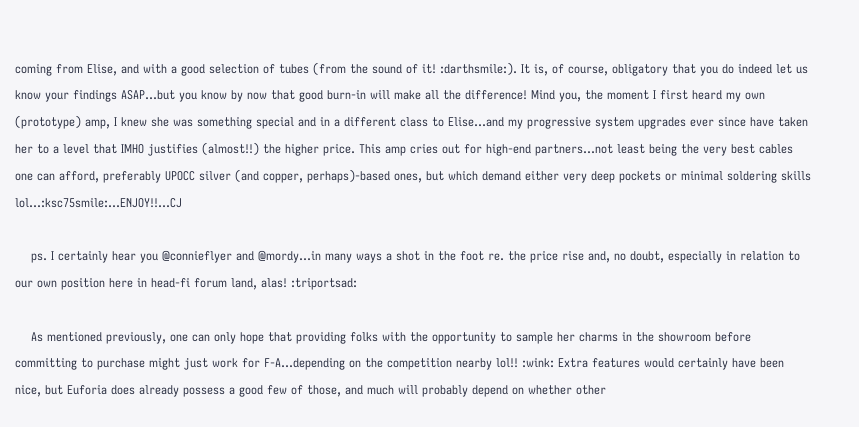coming from Elise, and with a good selection of tubes (from the sound of it! :darthsmile:). It is, of course, obligatory that you do indeed let us know your findings ASAP...but you know by now that good burn-in will make all the difference! Mind you, the moment I first heard my own (prototype) amp, I knew she was something special and in a different class to Elise...and my progressive system upgrades ever since have taken her to a level that IMHO justifies (almost!!) the higher price. This amp cries out for high-end partners...not least being the very best cables one can afford, preferably UPOCC silver (and copper, perhaps)-based ones, but which demand either very deep pockets or minimal soldering skills lol...:ksc75smile:...ENJOY!!...CJ

    ps. I certainly hear you @connieflyer and @mordy...in many ways a shot in the foot re. the price rise and, no doubt, especially in relation to our own position here in head-fi forum land, alas! :triportsad:

    As mentioned previously, one can only hope that providing folks with the opportunity to sample her charms in the showroom before committing to purchase might just work for F-A...depending on the competition nearby lol!! :wink: Extra features would certainly have been nice, but Euforia does already possess a good few of those, and much will probably depend on whether other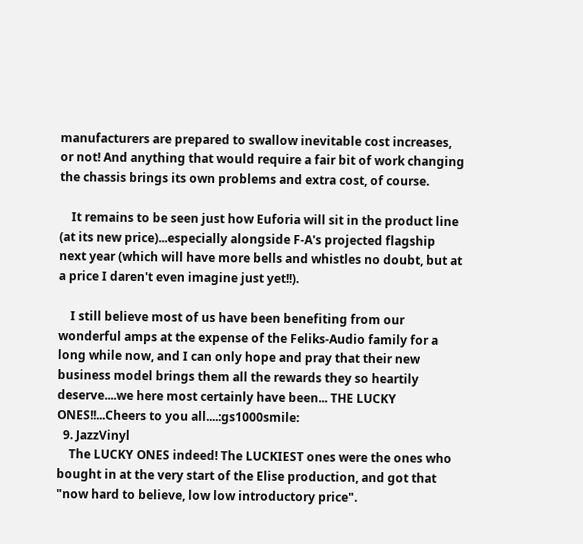manufacturers are prepared to swallow inevitable cost increases, or not! And anything that would require a fair bit of work changing the chassis brings its own problems and extra cost, of course.

    It remains to be seen just how Euforia will sit in the product line (at its new price)...especially alongside F-A's projected flagship next year (which will have more bells and whistles no doubt, but at a price I daren't even imagine just yet!!).

    I still believe most of us have been benefiting from our wonderful amps at the expense of the Feliks-Audio family for a long while now, and I can only hope and pray that their new business model brings them all the rewards they so heartily deserve....we here most certainly have been... THE LUCKY ONES!!...Cheers to you all....:gs1000smile:
  9. JazzVinyl
    The LUCKY ONES indeed! The LUCKIEST ones were the ones who bought in at the very start of the Elise production, and got that "now hard to believe, low low introductory price".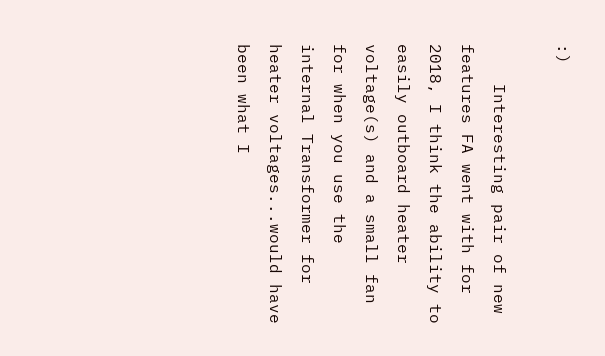:)

    Interesting pair of new features FA went with for 2018, I think the ability to easily outboard heater voltage(s) and a small fan for when you use the internal Transformer for heater voltages...would have been what I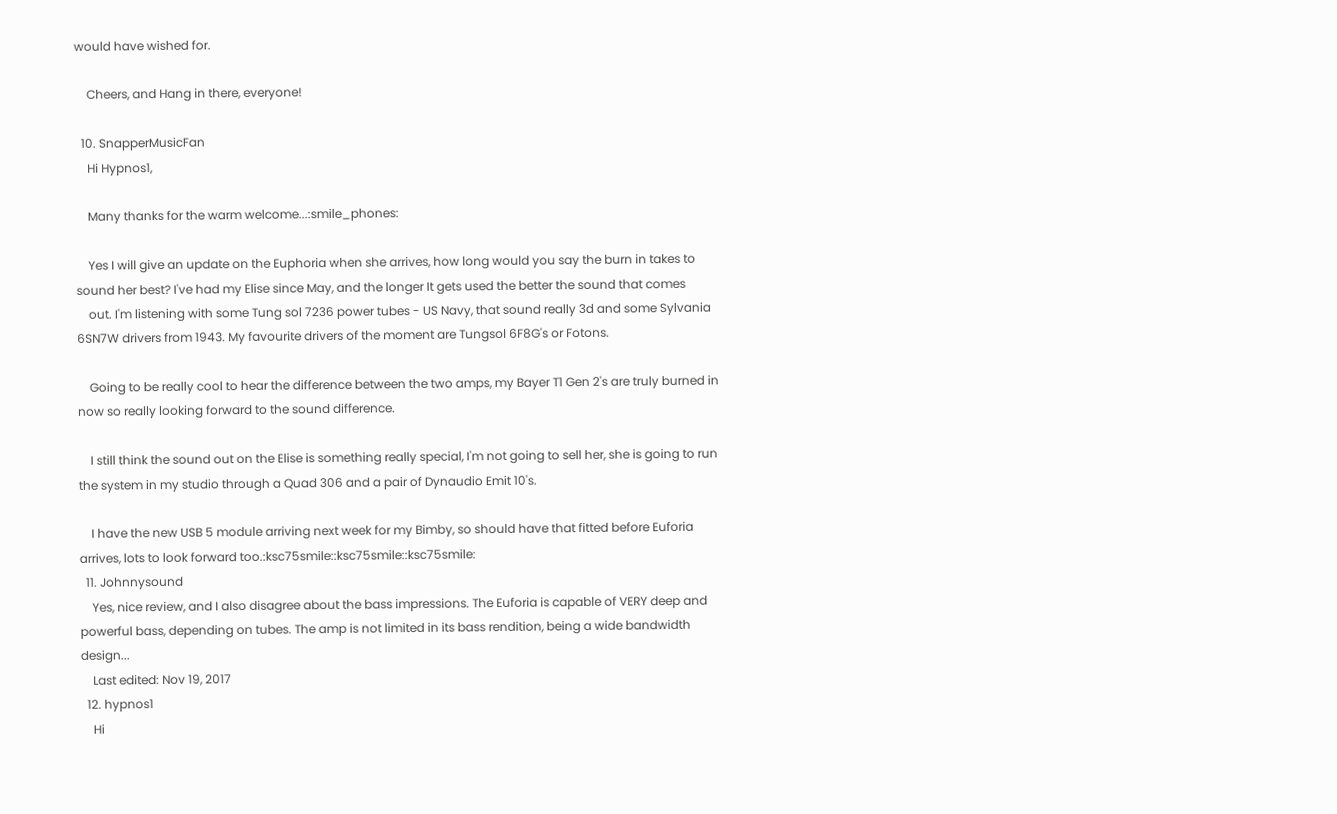would have wished for.

    Cheers, and Hang in there, everyone!

  10. SnapperMusicFan
    Hi Hypnos1,

    Many thanks for the warm welcome...:smile_phones:

    Yes I will give an update on the Euphoria when she arrives, how long would you say the burn in takes to sound her best? I've had my Elise since May, and the longer It gets used the better the sound that comes
    out. I'm listening with some Tung sol 7236 power tubes - US Navy, that sound really 3d and some Sylvania 6SN7W drivers from 1943. My favourite drivers of the moment are Tungsol 6F8G's or Fotons.

    Going to be really cool to hear the difference between the two amps, my Bayer T1 Gen 2's are truly burned in now so really looking forward to the sound difference.

    I still think the sound out on the Elise is something really special, I'm not going to sell her, she is going to run the system in my studio through a Quad 306 and a pair of Dynaudio Emit 10's.

    I have the new USB 5 module arriving next week for my Bimby, so should have that fitted before Euforia arrives, lots to look forward too.:ksc75smile::ksc75smile::ksc75smile:
  11. Johnnysound
    Yes, nice review, and I also disagree about the bass impressions. The Euforia is capable of VERY deep and powerful bass, depending on tubes. The amp is not limited in its bass rendition, being a wide bandwidth design...
    Last edited: Nov 19, 2017
  12. hypnos1
    Hi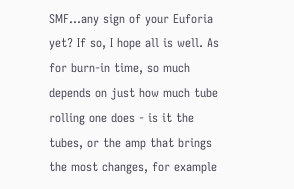SMF...any sign of your Euforia yet? If so, I hope all is well. As for burn-in time, so much depends on just how much tube rolling one does - is it the tubes, or the amp that brings the most changes, for example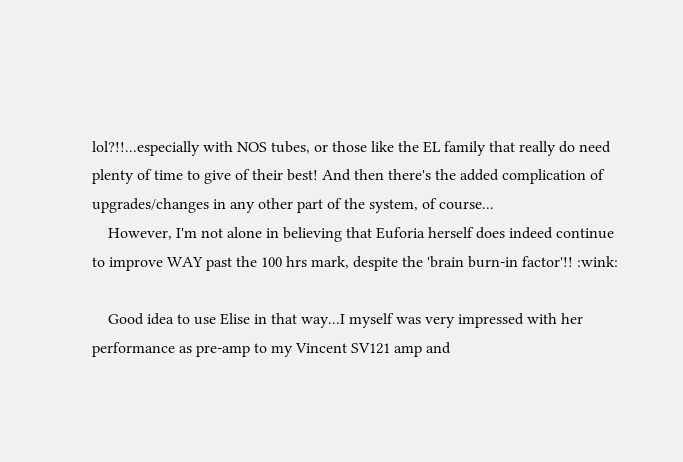lol?!!...especially with NOS tubes, or those like the EL family that really do need plenty of time to give of their best! And then there's the added complication of upgrades/changes in any other part of the system, of course...
    However, I'm not alone in believing that Euforia herself does indeed continue to improve WAY past the 100 hrs mark, despite the 'brain burn-in factor'!! :wink:

    Good idea to use Elise in that way...I myself was very impressed with her performance as pre-amp to my Vincent SV121 amp and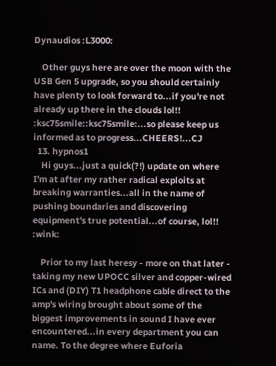Dynaudios :L3000:

    Other guys here are over the moon with the USB Gen 5 upgrade, so you should certainly have plenty to look forward to...if you're not already up there in the clouds lol!! :ksc75smile::ksc75smile:...so please keep us informed as to progress...CHEERS!...CJ
  13. hypnos1
    Hi guys...just a quick(?!) update on where I'm at after my rather radical exploits at breaking warranties...all in the name of pushing boundaries and discovering equipment's true potential...of course, lol!! :wink:

    Prior to my last heresy - more on that later - taking my new UPOCC silver and copper-wired ICs and (DIY) T1 headphone cable direct to the amp's wiring brought about some of the biggest improvements in sound I have ever encountered...in every department you can name. To the degree where Euforia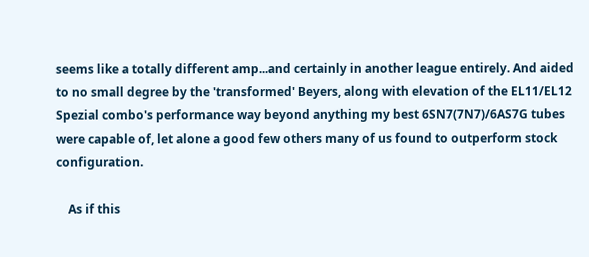seems like a totally different amp...and certainly in another league entirely. And aided to no small degree by the 'transformed' Beyers, along with elevation of the EL11/EL12 Spezial combo's performance way beyond anything my best 6SN7(7N7)/6AS7G tubes were capable of, let alone a good few others many of us found to outperform stock configuration.

    As if this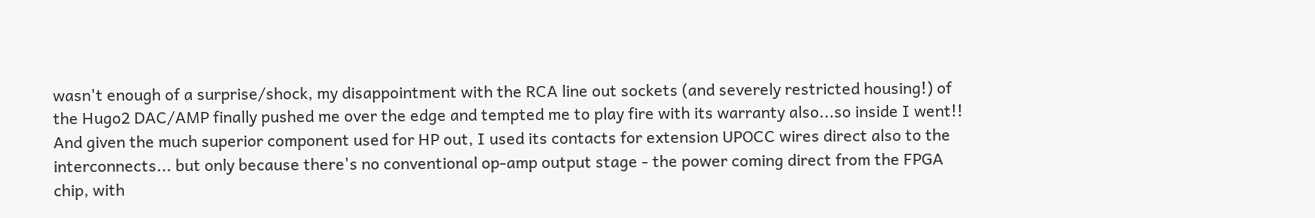wasn't enough of a surprise/shock, my disappointment with the RCA line out sockets (and severely restricted housing!) of the Hugo2 DAC/AMP finally pushed me over the edge and tempted me to play fire with its warranty also...so inside I went!! And given the much superior component used for HP out, I used its contacts for extension UPOCC wires direct also to the interconnects... but only because there's no conventional op-amp output stage - the power coming direct from the FPGA chip, with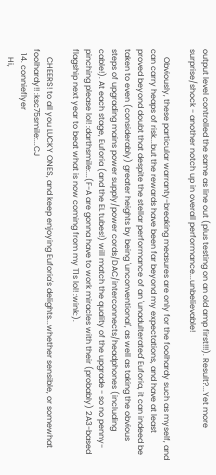output level controlled the same as line out (plus testing on an old amp first!!!). Result?...Yet more surprise/shock - another notch up in overall performance...unbelievable!

    Obviously, these particular warranty-breaking measures are only for the foolhardy such as myself, and can carry heaps of risk...but the rewards have been far beyond my expectations, and have at least proved beyond doubt that despite the stellar performance of an 'unadulterated' Euforia, it can indeed be taken to even (considerably) greater heights by being 'unconventional', as well as taking the obvious steps of upgrading mains power supply/power cords/DAC/interconnects/headphones (including cable!). At each stage, Euforia (and the EL tubes!) will match the quality of the upgrade - so no penny-pinching please lol! :darthsmile:...(F-A are gonna have to work miracles with their (probably) 2A3-based flagship next year to beat what is now coming from my T1s lol! :wink:).

    CHEERS! to all you LUCKY ONES, and keep enjoying Euforia's delights...whether sensible, or somewhat foolhardy!! :ksc75smile:...CJ
  14. connieflyer
    Hi,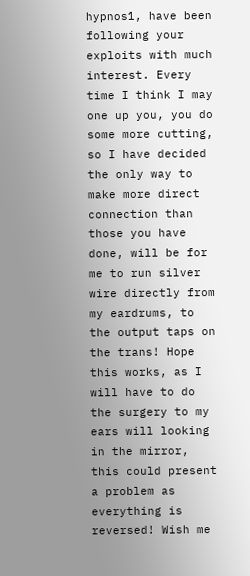hypnos1, have been following your exploits with much interest. Every time I think I may one up you, you do some more cutting, so I have decided the only way to make more direct connection than those you have done, will be for me to run silver wire directly from my eardrums, to the output taps on the trans! Hope this works, as I will have to do the surgery to my ears will looking in the mirror, this could present a problem as everything is reversed! Wish me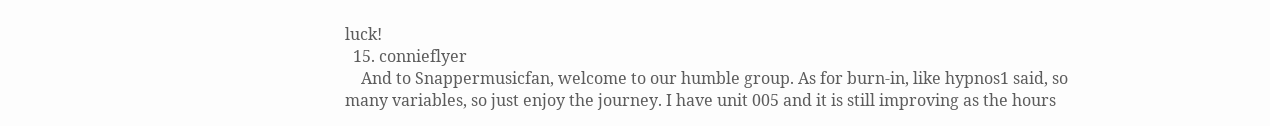luck!
  15. connieflyer
    And to Snappermusicfan, welcome to our humble group. As for burn-in, like hypnos1 said, so many variables, so just enjoy the journey. I have unit 005 and it is still improving as the hours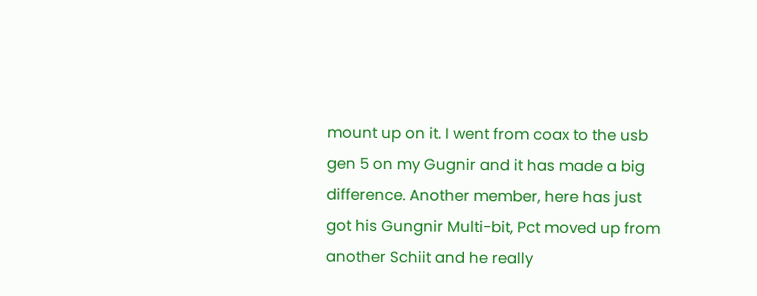mount up on it. I went from coax to the usb gen 5 on my Gugnir and it has made a big difference. Another member, here has just got his Gungnir Multi-bit, Pct moved up from another Schiit and he really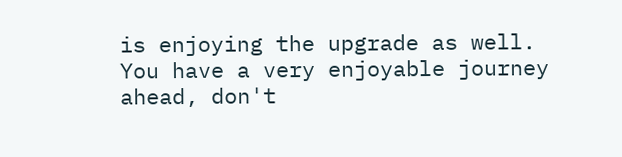is enjoying the upgrade as well. You have a very enjoyable journey ahead, don't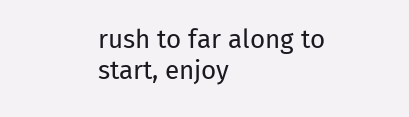rush to far along to start, enjoy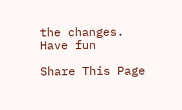the changes. Have fun

Share This Page